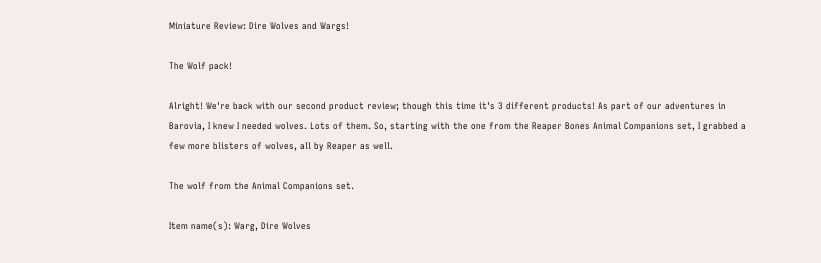Miniature Review: Dire Wolves and Wargs!

The Wolf pack!

Alright! We're back with our second product review; though this time it's 3 different products! As part of our adventures in Barovia, I knew I needed wolves. Lots of them. So, starting with the one from the Reaper Bones Animal Companions set, I grabbed a few more blisters of wolves, all by Reaper as well.

The wolf from the Animal Companions set.

Item name(s): Warg, Dire Wolves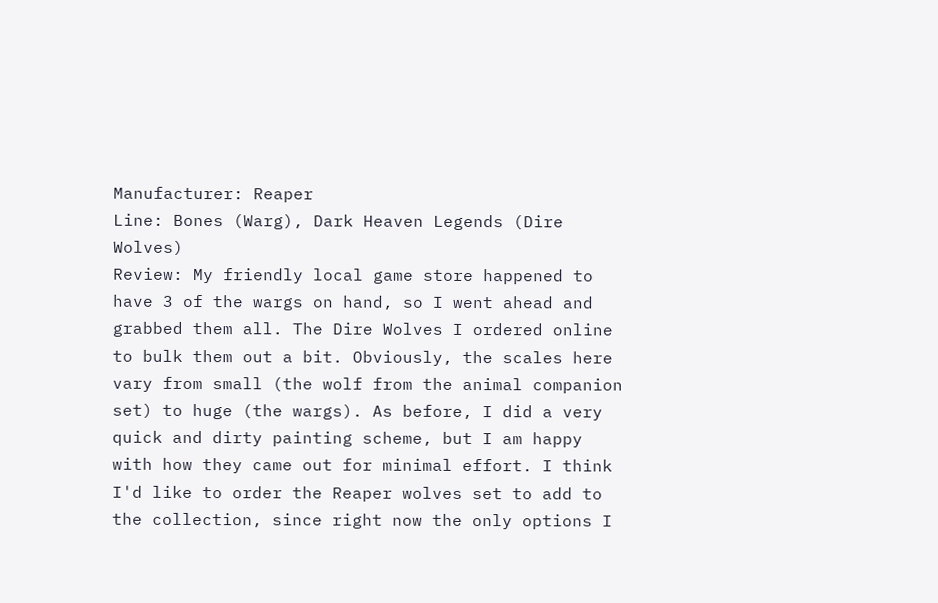Manufacturer: Reaper
Line: Bones (Warg), Dark Heaven Legends (Dire Wolves)
Review: My friendly local game store happened to have 3 of the wargs on hand, so I went ahead and grabbed them all. The Dire Wolves I ordered online to bulk them out a bit. Obviously, the scales here vary from small (the wolf from the animal companion set) to huge (the wargs). As before, I did a very quick and dirty painting scheme, but I am happy with how they came out for minimal effort. I think I'd like to order the Reaper wolves set to add to the collection, since right now the only options I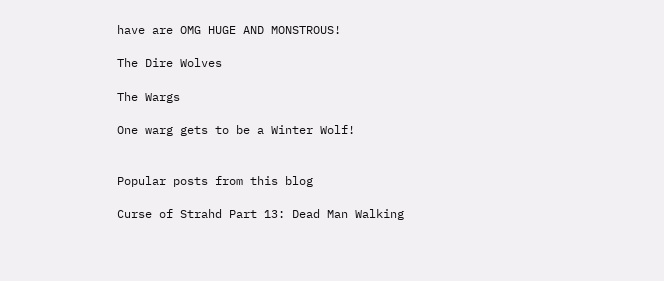have are OMG HUGE AND MONSTROUS!

The Dire Wolves

The Wargs

One warg gets to be a Winter Wolf!


Popular posts from this blog

Curse of Strahd Part 13: Dead Man Walking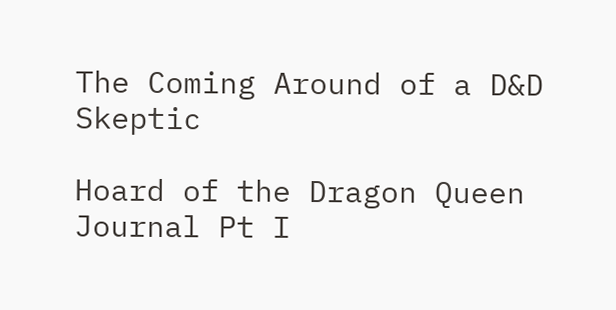The Coming Around of a D&D Skeptic

Hoard of the Dragon Queen Journal Pt I